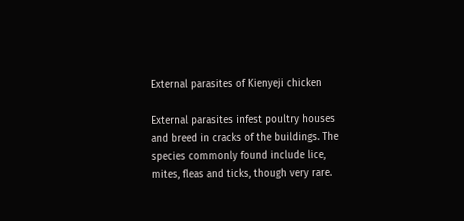External parasites of Kienyeji chicken

External parasites infest poultry houses and breed in cracks of the buildings. The
species commonly found include lice, mites, fleas and ticks, though very rare.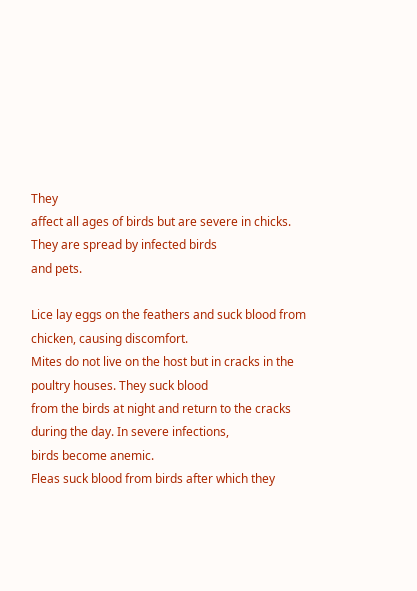They
affect all ages of birds but are severe in chicks. They are spread by infected birds
and pets.

Lice lay eggs on the feathers and suck blood from chicken, causing discomfort.
Mites do not live on the host but in cracks in the poultry houses. They suck blood
from the birds at night and return to the cracks during the day. In severe infections,
birds become anemic.
Fleas suck blood from birds after which they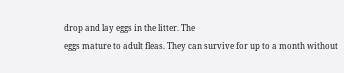drop and lay eggs in the litter. The
eggs mature to adult fleas. They can survive for up to a month without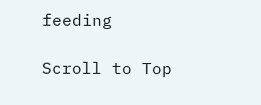feeding

Scroll to Top